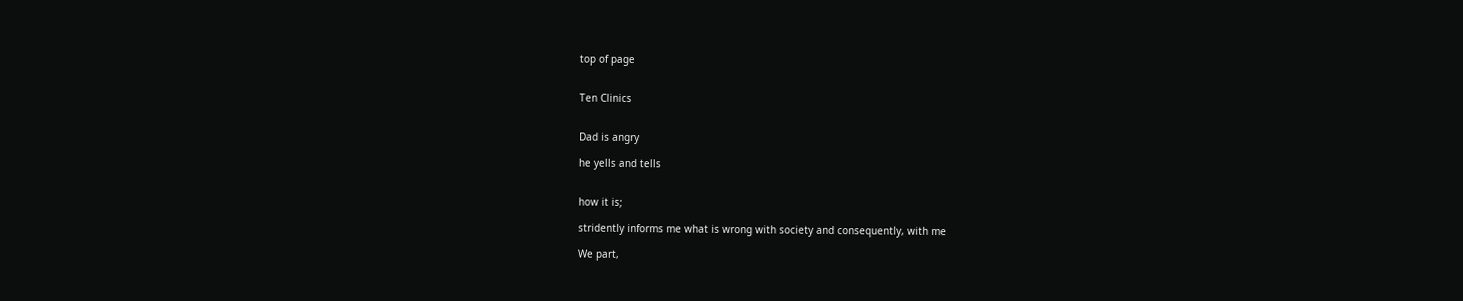top of page


Ten Clinics


Dad is angry

he yells and tells


how it is;

stridently informs me what is wrong with society and consequently, with me

We part,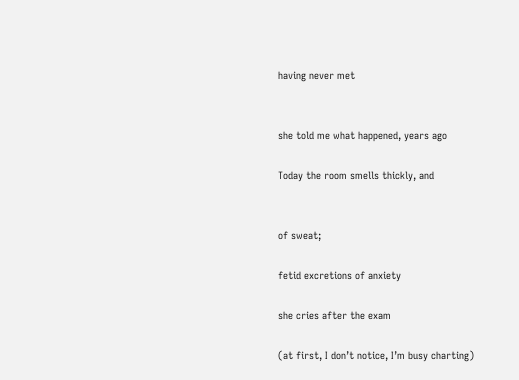having never met


she told me what happened, years ago

Today the room smells thickly, and


of sweat;

fetid excretions of anxiety

she cries after the exam

(at first, I don’t notice, I’m busy charting)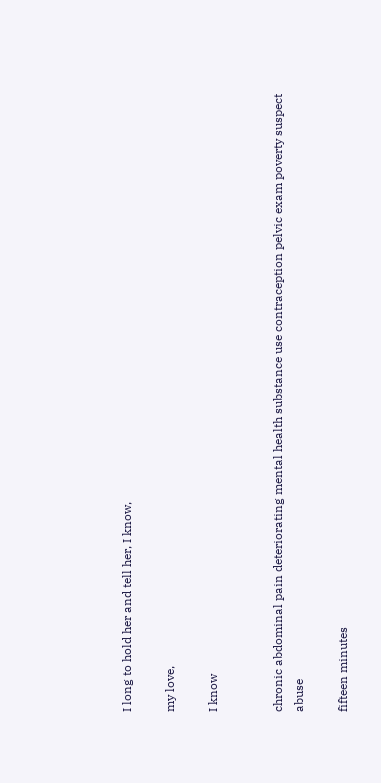I long to hold her and tell her, I know,

my love,

I know


chronic abdominal pain deteriorating mental health substance use contraception pelvic exam poverty suspect abuse

fifteen minutes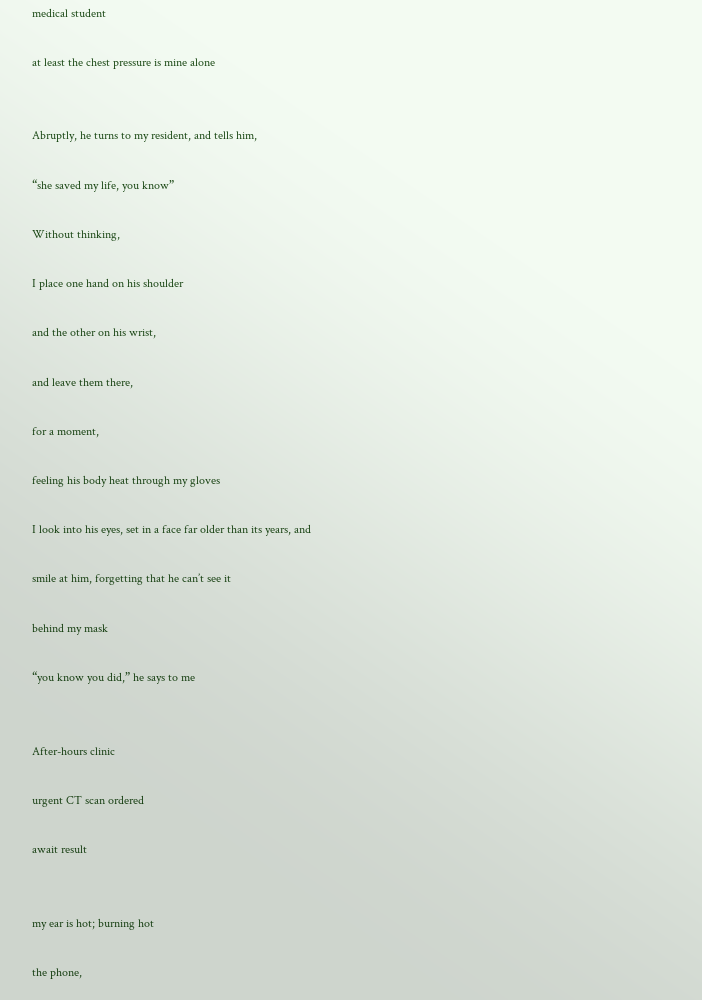medical student

at least the chest pressure is mine alone


Abruptly, he turns to my resident, and tells him,

“she saved my life, you know”

Without thinking,

I place one hand on his shoulder

and the other on his wrist,

and leave them there,

for a moment,

feeling his body heat through my gloves

I look into his eyes, set in a face far older than its years, and

smile at him, forgetting that he can’t see it

behind my mask

“you know you did,” he says to me


After-hours clinic

urgent CT scan ordered

await result


my ear is hot; burning hot

the phone,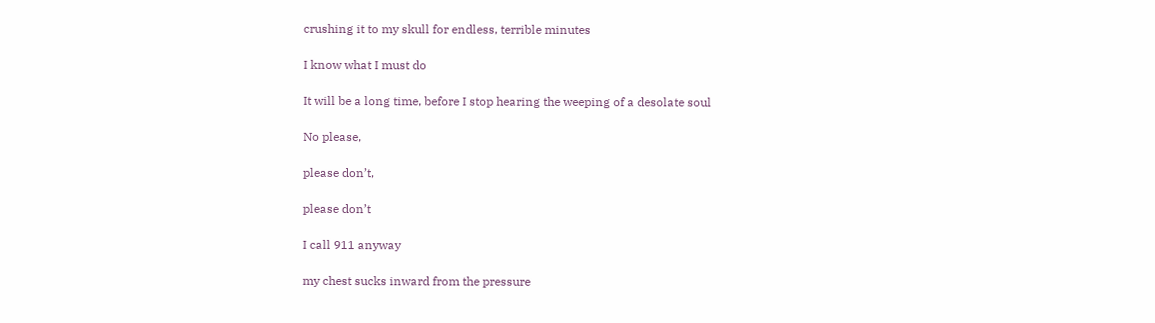crushing it to my skull for endless, terrible minutes

I know what I must do

It will be a long time, before I stop hearing the weeping of a desolate soul

No please,

please don’t,

please don’t

I call 911 anyway

my chest sucks inward from the pressure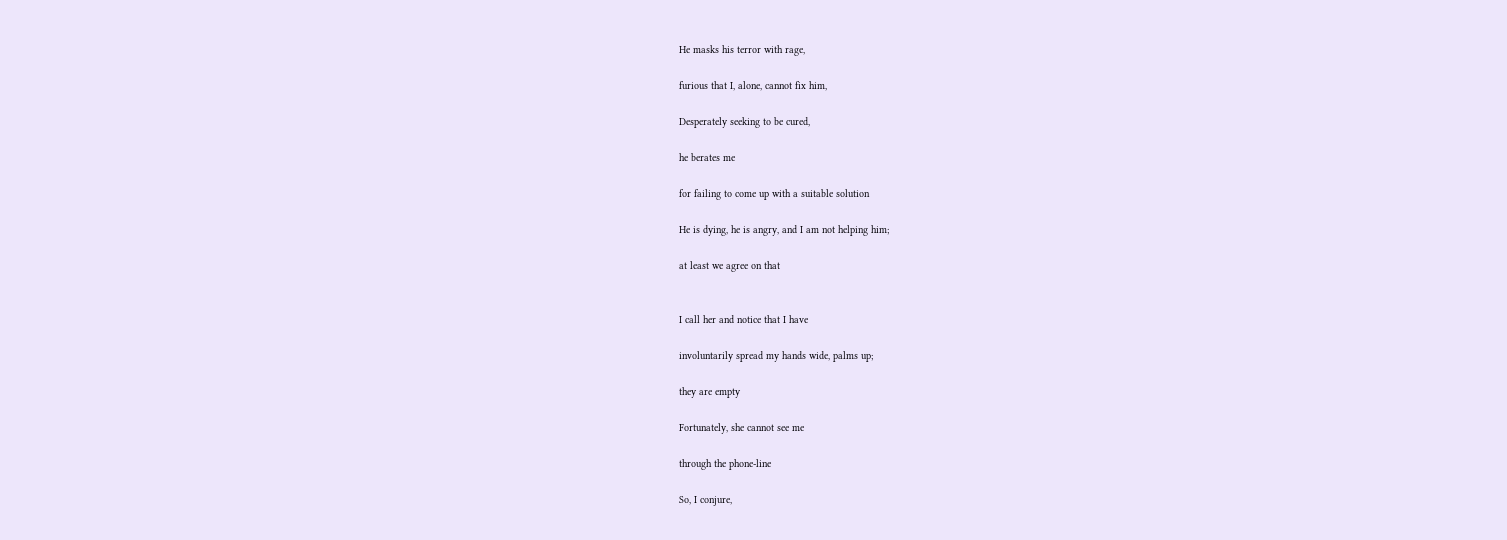He masks his terror with rage,

furious that I, alone, cannot fix him,

Desperately seeking to be cured,

he berates me

for failing to come up with a suitable solution

He is dying, he is angry, and I am not helping him;

at least we agree on that


I call her and notice that I have

involuntarily spread my hands wide, palms up;

they are empty

Fortunately, she cannot see me

through the phone-line

So, I conjure,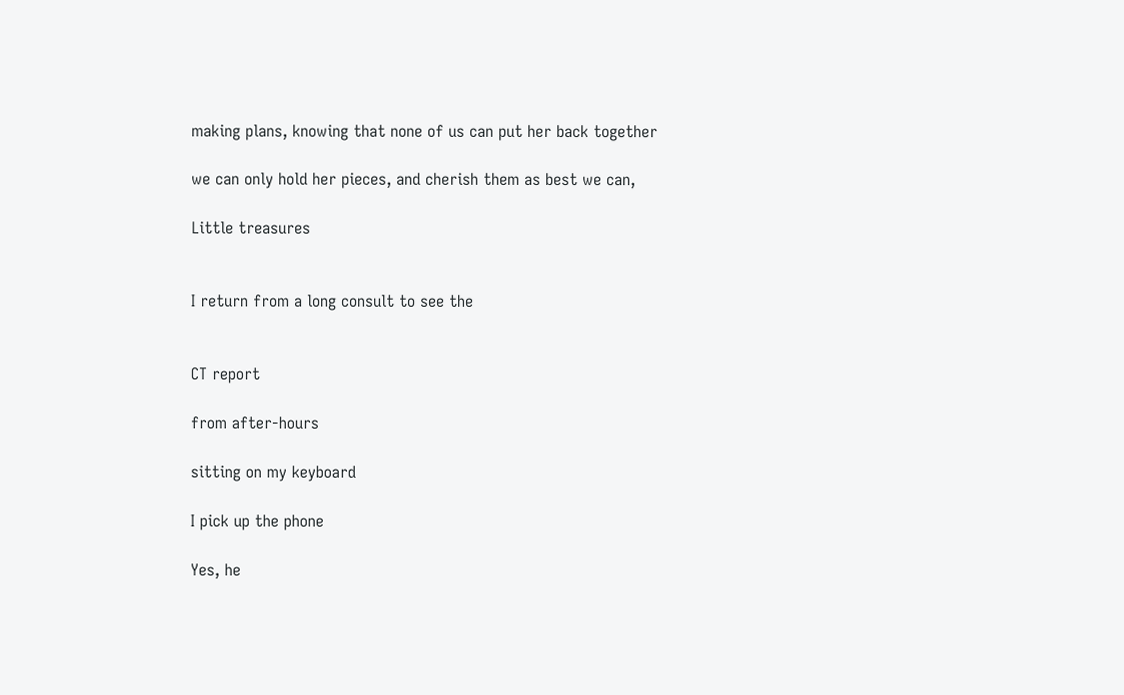making plans, knowing that none of us can put her back together

we can only hold her pieces, and cherish them as best we can,

Little treasures


I return from a long consult to see the


CT report

from after-hours

sitting on my keyboard

I pick up the phone

Yes, he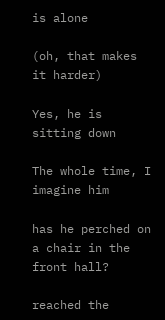is alone

(oh, that makes it harder)

Yes, he is sitting down

The whole time, I imagine him

has he perched on a chair in the front hall?

reached the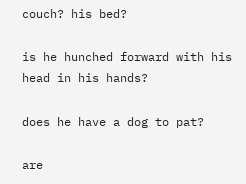couch? his bed?

is he hunched forward with his head in his hands?

does he have a dog to pat?

are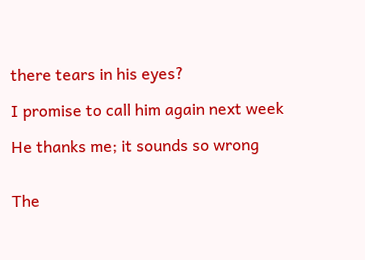there tears in his eyes?

I promise to call him again next week

He thanks me; it sounds so wrong


The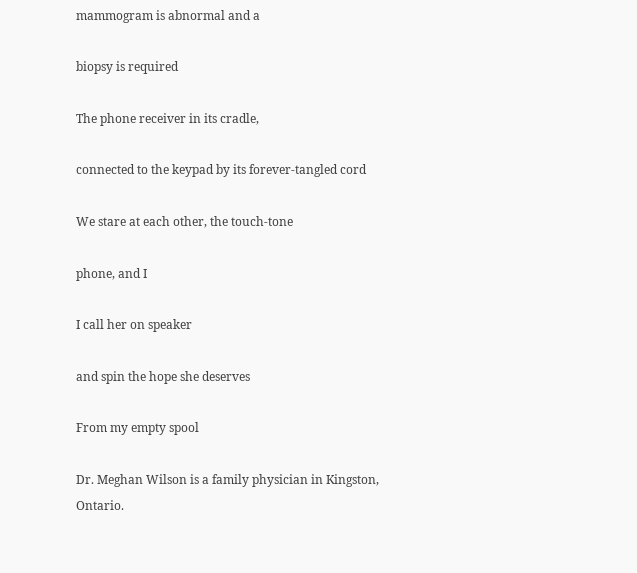mammogram is abnormal and a

biopsy is required

The phone receiver in its cradle,

connected to the keypad by its forever-tangled cord

We stare at each other, the touch-tone

phone, and I

I call her on speaker

and spin the hope she deserves

From my empty spool

Dr. Meghan Wilson is a family physician in Kingston, Ontario.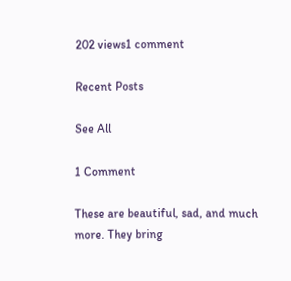202 views1 comment

Recent Posts

See All

1 Comment

These are beautiful, sad, and much more. They bring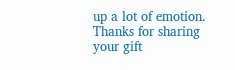up a lot of emotion. Thanks for sharing your gift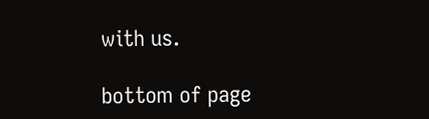with us.

bottom of page